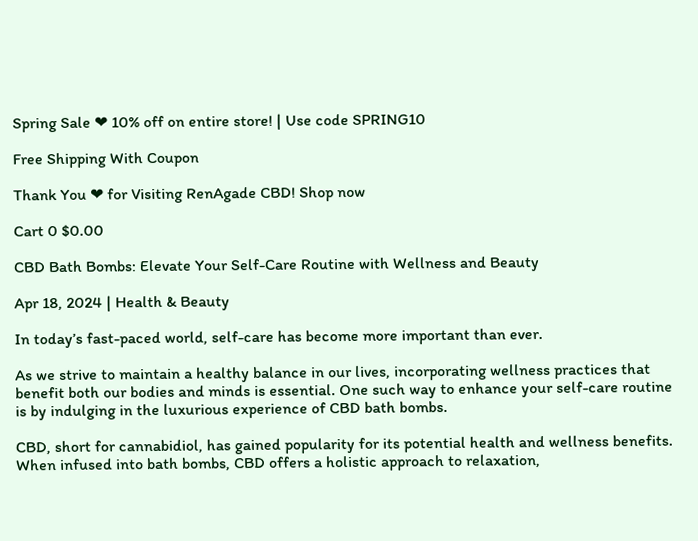Spring Sale ❤ 10% off on entire store! | Use code SPRING10

Free Shipping With Coupon

Thank You ❤ for Visiting RenAgade CBD! Shop now

Cart 0 $0.00

CBD Bath Bombs: Elevate Your Self-Care Routine with Wellness and Beauty

Apr 18, 2024 | Health & Beauty

In today’s fast-paced world, self-care has become more important than ever.

As we strive to maintain a healthy balance in our lives, incorporating wellness practices that benefit both our bodies and minds is essential. One such way to enhance your self-care routine is by indulging in the luxurious experience of CBD bath bombs.

CBD, short for cannabidiol, has gained popularity for its potential health and wellness benefits. When infused into bath bombs, CBD offers a holistic approach to relaxation,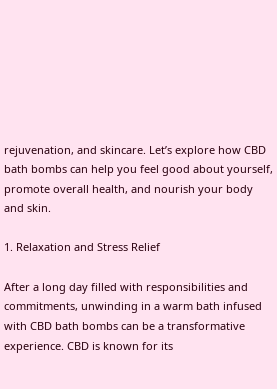rejuvenation, and skincare. Let’s explore how CBD bath bombs can help you feel good about yourself, promote overall health, and nourish your body and skin.

1. Relaxation and Stress Relief

After a long day filled with responsibilities and commitments, unwinding in a warm bath infused with CBD bath bombs can be a transformative experience. CBD is known for its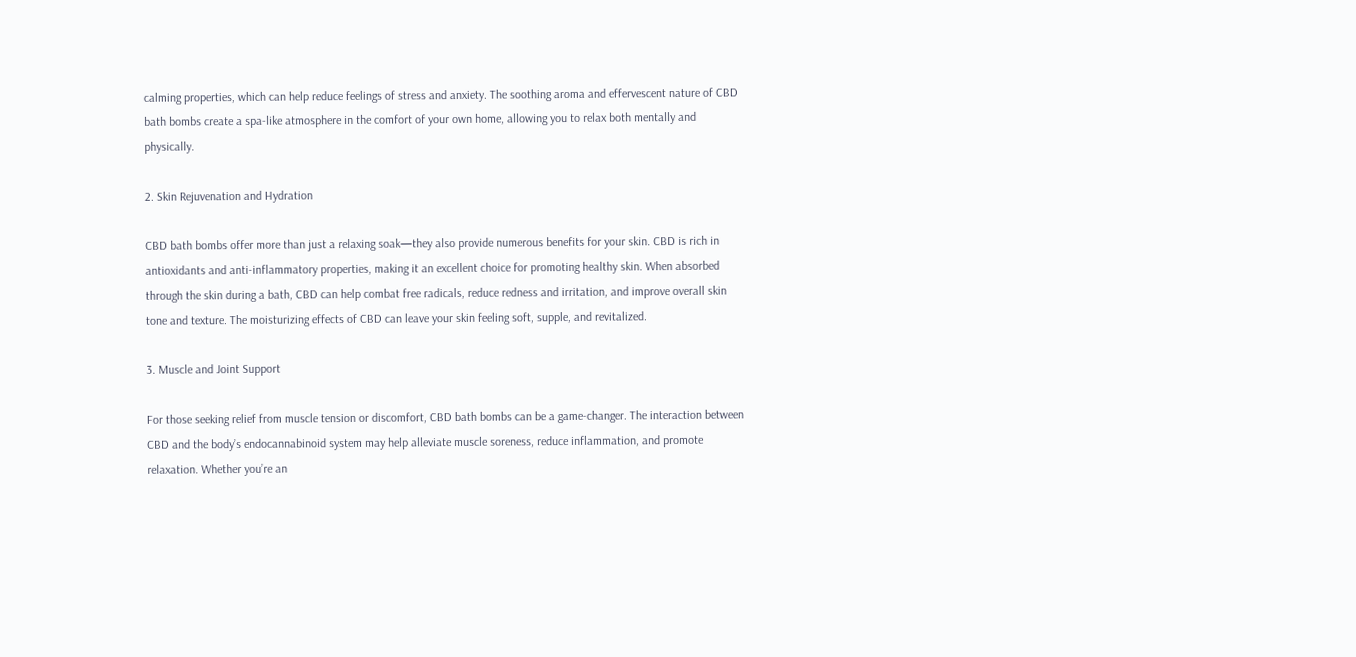calming properties, which can help reduce feelings of stress and anxiety. The soothing aroma and effervescent nature of CBD bath bombs create a spa-like atmosphere in the comfort of your own home, allowing you to relax both mentally and physically.

2. Skin Rejuvenation and Hydration

CBD bath bombs offer more than just a relaxing soak—they also provide numerous benefits for your skin. CBD is rich in antioxidants and anti-inflammatory properties, making it an excellent choice for promoting healthy skin. When absorbed through the skin during a bath, CBD can help combat free radicals, reduce redness and irritation, and improve overall skin tone and texture. The moisturizing effects of CBD can leave your skin feeling soft, supple, and revitalized.

3. Muscle and Joint Support

For those seeking relief from muscle tension or discomfort, CBD bath bombs can be a game-changer. The interaction between CBD and the body’s endocannabinoid system may help alleviate muscle soreness, reduce inflammation, and promote relaxation. Whether you’re an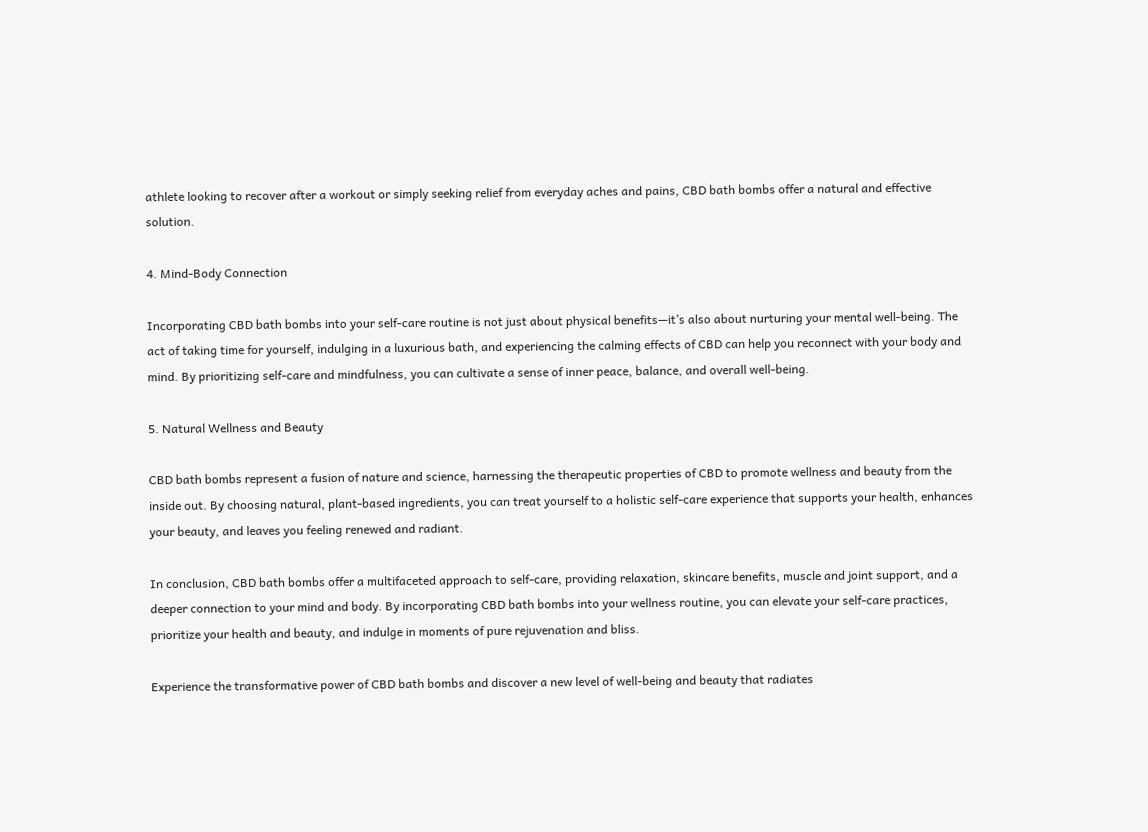athlete looking to recover after a workout or simply seeking relief from everyday aches and pains, CBD bath bombs offer a natural and effective solution.

4. Mind-Body Connection

Incorporating CBD bath bombs into your self-care routine is not just about physical benefits—it’s also about nurturing your mental well-being. The act of taking time for yourself, indulging in a luxurious bath, and experiencing the calming effects of CBD can help you reconnect with your body and mind. By prioritizing self-care and mindfulness, you can cultivate a sense of inner peace, balance, and overall well-being.

5. Natural Wellness and Beauty

CBD bath bombs represent a fusion of nature and science, harnessing the therapeutic properties of CBD to promote wellness and beauty from the inside out. By choosing natural, plant-based ingredients, you can treat yourself to a holistic self-care experience that supports your health, enhances your beauty, and leaves you feeling renewed and radiant.

In conclusion, CBD bath bombs offer a multifaceted approach to self-care, providing relaxation, skincare benefits, muscle and joint support, and a deeper connection to your mind and body. By incorporating CBD bath bombs into your wellness routine, you can elevate your self-care practices, prioritize your health and beauty, and indulge in moments of pure rejuvenation and bliss.

Experience the transformative power of CBD bath bombs and discover a new level of well-being and beauty that radiates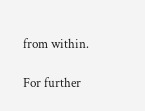from within.

For further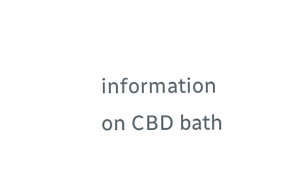information on CBD bath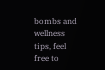bombs and wellness tips, feel free to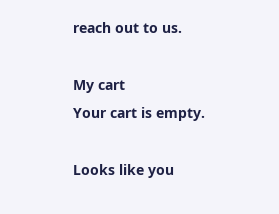reach out to us.

My cart
Your cart is empty.

Looks like you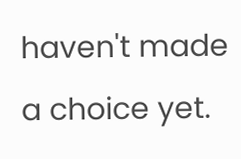haven't made a choice yet.